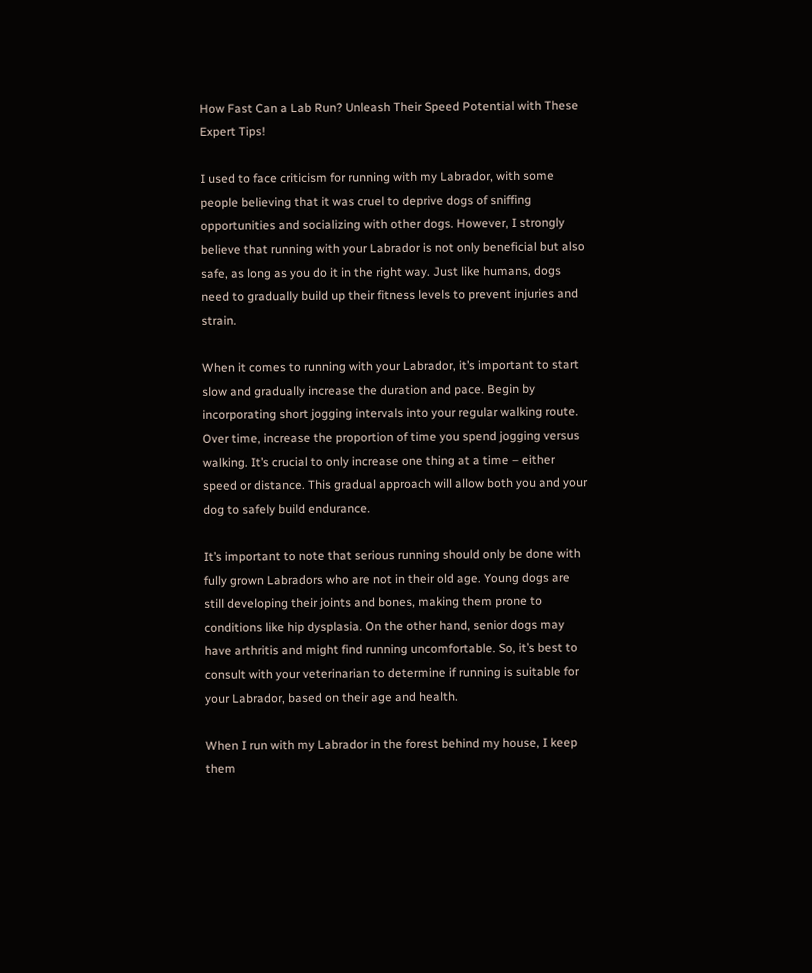How Fast Can a Lab Run? Unleash Their Speed Potential with These Expert Tips!

I used to face criticism for running with my Labrador, with some people believing that it was cruel to deprive dogs of sniffing opportunities and socializing with other dogs. However, I strongly believe that running with your Labrador is not only beneficial but also safe, as long as you do it in the right way. Just like humans, dogs need to gradually build up their fitness levels to prevent injuries and strain.

When it comes to running with your Labrador, it’s important to start slow and gradually increase the duration and pace. Begin by incorporating short jogging intervals into your regular walking route. Over time, increase the proportion of time you spend jogging versus walking. It’s crucial to only increase one thing at a time – either speed or distance. This gradual approach will allow both you and your dog to safely build endurance.

It’s important to note that serious running should only be done with fully grown Labradors who are not in their old age. Young dogs are still developing their joints and bones, making them prone to conditions like hip dysplasia. On the other hand, senior dogs may have arthritis and might find running uncomfortable. So, it’s best to consult with your veterinarian to determine if running is suitable for your Labrador, based on their age and health.

When I run with my Labrador in the forest behind my house, I keep them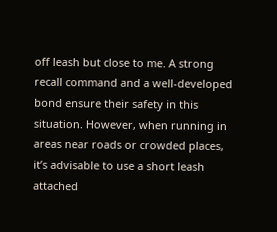off leash but close to me. A strong recall command and a well-developed bond ensure their safety in this situation. However, when running in areas near roads or crowded places, it’s advisable to use a short leash attached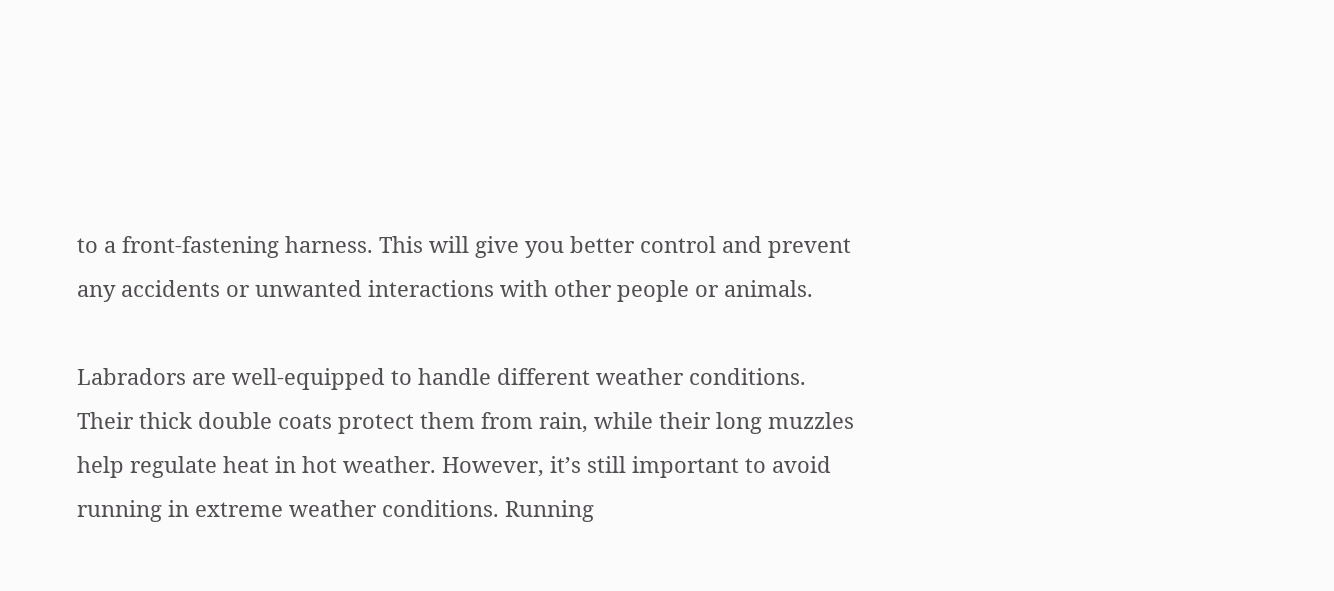to a front-fastening harness. This will give you better control and prevent any accidents or unwanted interactions with other people or animals.

Labradors are well-equipped to handle different weather conditions. Their thick double coats protect them from rain, while their long muzzles help regulate heat in hot weather. However, it’s still important to avoid running in extreme weather conditions. Running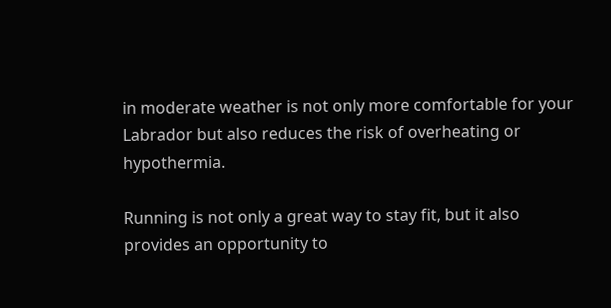in moderate weather is not only more comfortable for your Labrador but also reduces the risk of overheating or hypothermia.

Running is not only a great way to stay fit, but it also provides an opportunity to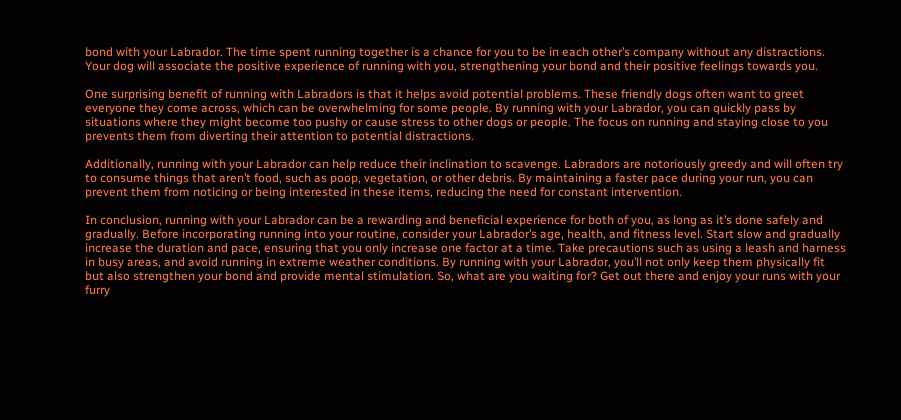bond with your Labrador. The time spent running together is a chance for you to be in each other’s company without any distractions. Your dog will associate the positive experience of running with you, strengthening your bond and their positive feelings towards you.

One surprising benefit of running with Labradors is that it helps avoid potential problems. These friendly dogs often want to greet everyone they come across, which can be overwhelming for some people. By running with your Labrador, you can quickly pass by situations where they might become too pushy or cause stress to other dogs or people. The focus on running and staying close to you prevents them from diverting their attention to potential distractions.

Additionally, running with your Labrador can help reduce their inclination to scavenge. Labradors are notoriously greedy and will often try to consume things that aren’t food, such as poop, vegetation, or other debris. By maintaining a faster pace during your run, you can prevent them from noticing or being interested in these items, reducing the need for constant intervention.

In conclusion, running with your Labrador can be a rewarding and beneficial experience for both of you, as long as it’s done safely and gradually. Before incorporating running into your routine, consider your Labrador’s age, health, and fitness level. Start slow and gradually increase the duration and pace, ensuring that you only increase one factor at a time. Take precautions such as using a leash and harness in busy areas, and avoid running in extreme weather conditions. By running with your Labrador, you’ll not only keep them physically fit but also strengthen your bond and provide mental stimulation. So, what are you waiting for? Get out there and enjoy your runs with your furry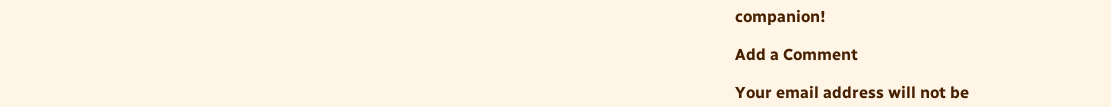companion!

Add a Comment

Your email address will not be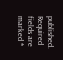published. Required fields are marked *